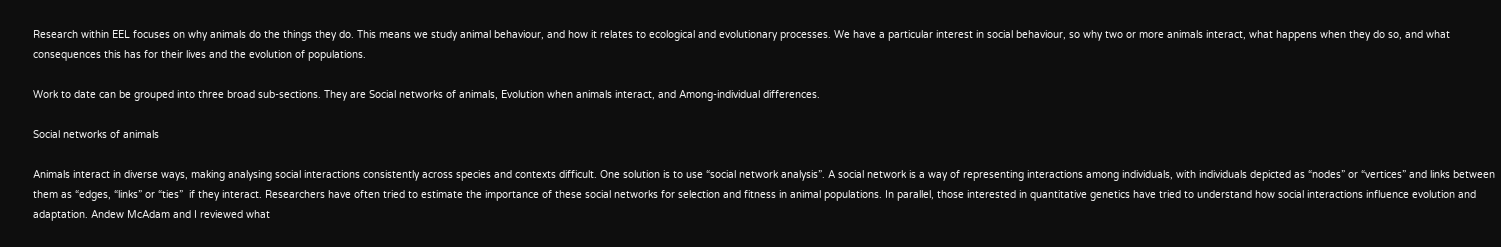Research within EEL focuses on why animals do the things they do. This means we study animal behaviour, and how it relates to ecological and evolutionary processes. We have a particular interest in social behaviour, so why two or more animals interact, what happens when they do so, and what consequences this has for their lives and the evolution of populations.

Work to date can be grouped into three broad sub-sections. They are Social networks of animals, Evolution when animals interact, and Among-individual differences.

Social networks of animals

Animals interact in diverse ways, making analysing social interactions consistently across species and contexts difficult. One solution is to use “social network analysis”. A social network is a way of representing interactions among individuals, with individuals depicted as “nodes” or “vertices” and links between them as “edges, “links” or “ties”  if they interact. Researchers have often tried to estimate the importance of these social networks for selection and fitness in animal populations. In parallel, those interested in quantitative genetics have tried to understand how social interactions influence evolution and adaptation. Andew McAdam and I reviewed what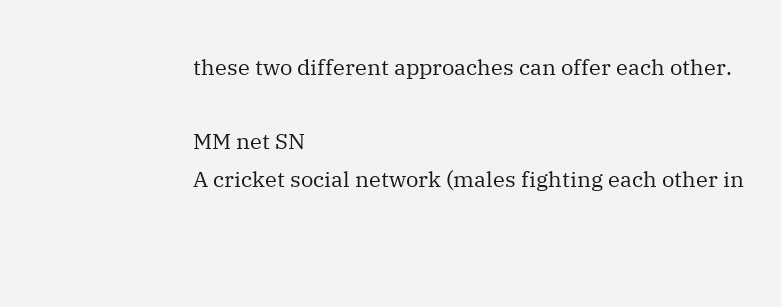these two different approaches can offer each other.

MM net SN
A cricket social network (males fighting each other in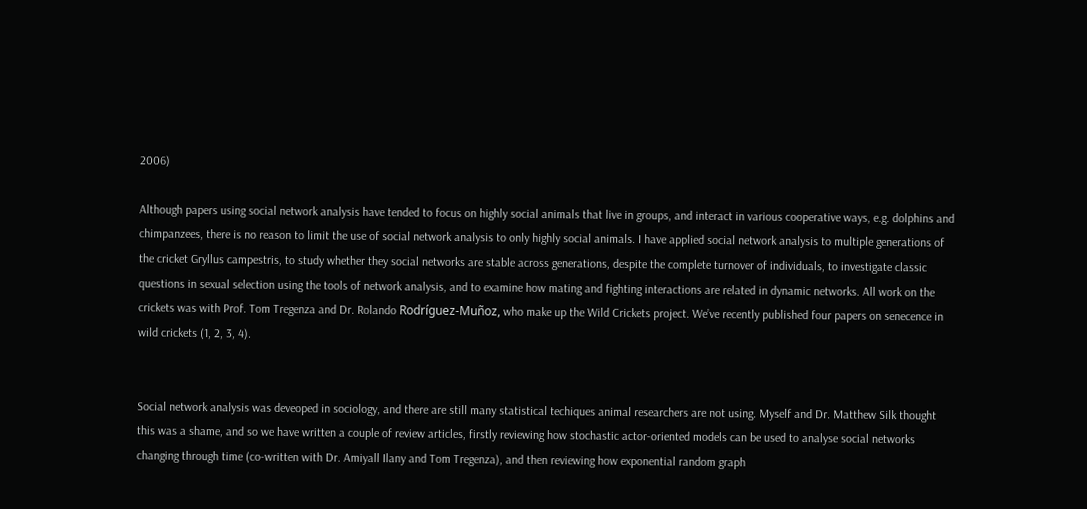2006)

Although papers using social network analysis have tended to focus on highly social animals that live in groups, and interact in various cooperative ways, e.g. dolphins and chimpanzees, there is no reason to limit the use of social network analysis to only highly social animals. I have applied social network analysis to multiple generations of the cricket Gryllus campestris, to study whether they social networks are stable across generations, despite the complete turnover of individuals, to investigate classic questions in sexual selection using the tools of network analysis, and to examine how mating and fighting interactions are related in dynamic networks. All work on the crickets was with Prof. Tom Tregenza and Dr. Rolando Rodríguez-Muñoz, who make up the Wild Crickets project. We’ve recently published four papers on senecence in wild crickets (1, 2, 3, 4).


Social network analysis was deveoped in sociology, and there are still many statistical techiques animal researchers are not using. Myself and Dr. Matthew Silk thought this was a shame, and so we have written a couple of review articles, firstly reviewing how stochastic actor-oriented models can be used to analyse social networks changing through time (co-written with Dr. Amiyall Ilany and Tom Tregenza), and then reviewing how exponential random graph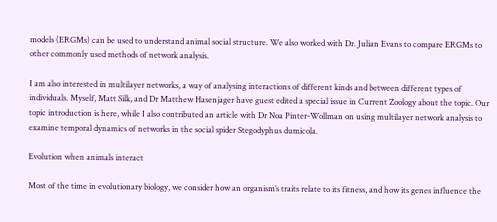models (ERGMs) can be used to understand animal social structure. We also worked with Dr. Julian Evans to compare ERGMs to other commonly used methods of network analysis.

I am also interested in multilayer networks, a way of analysing interactions of different kinds and between different types of individuals. Myself, Matt Silk, and Dr Matthew Hasenjager have guest edited a special issue in Current Zoology about the topic. Our topic introduction is here, while I also contributed an article with Dr Noa Pinter-Wollman on using multilayer network analysis to examine temporal dynamics of networks in the social spider Stegodyphus dumicola.

Evolution when animals interact

Most of the time in evolutionary biology, we consider how an organism’s traits relate to its fitness, and how its genes influence the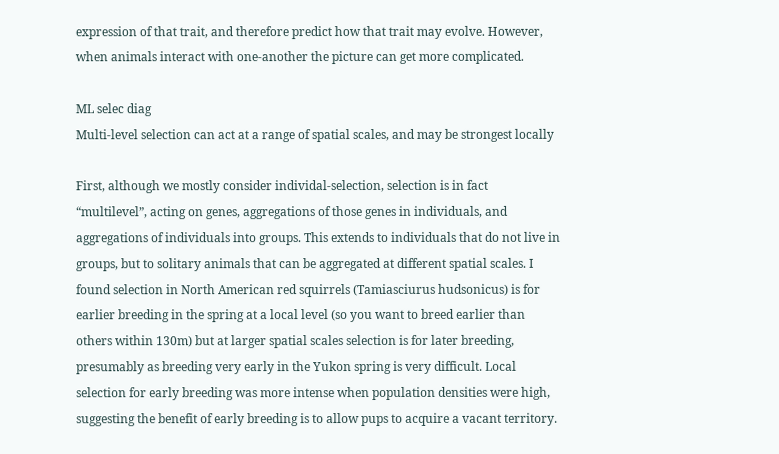expression of that trait, and therefore predict how that trait may evolve. However, when animals interact with one-another the picture can get more complicated.

ML selec diag
Multi-level selection can act at a range of spatial scales, and may be strongest locally

First, although we mostly consider individal-selection, selection is in fact “multilevel”, acting on genes, aggregations of those genes in individuals, and aggregations of individuals into groups. This extends to individuals that do not live in groups, but to solitary animals that can be aggregated at different spatial scales. I found selection in North American red squirrels (Tamiasciurus hudsonicus) is for earlier breeding in the spring at a local level (so you want to breed earlier than others within 130m) but at larger spatial scales selection is for later breeding, presumably as breeding very early in the Yukon spring is very difficult. Local selection for early breeding was more intense when population densities were high, suggesting the benefit of early breeding is to allow pups to acquire a vacant territory.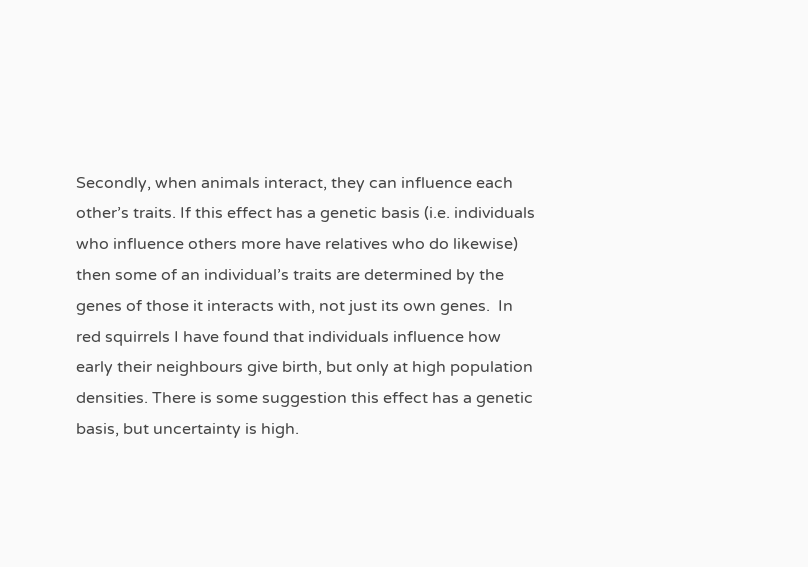Secondly, when animals interact, they can influence each other’s traits. If this effect has a genetic basis (i.e. individuals who influence others more have relatives who do likewise) then some of an individual’s traits are determined by the genes of those it interacts with, not just its own genes.  In red squirrels I have found that individuals influence how early their neighbours give birth, but only at high population densities. There is some suggestion this effect has a genetic basis, but uncertainty is high.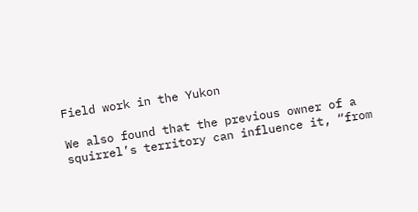Field work in the Yukon

We also found that the previous owner of a squirrel’s territory can influence it, “from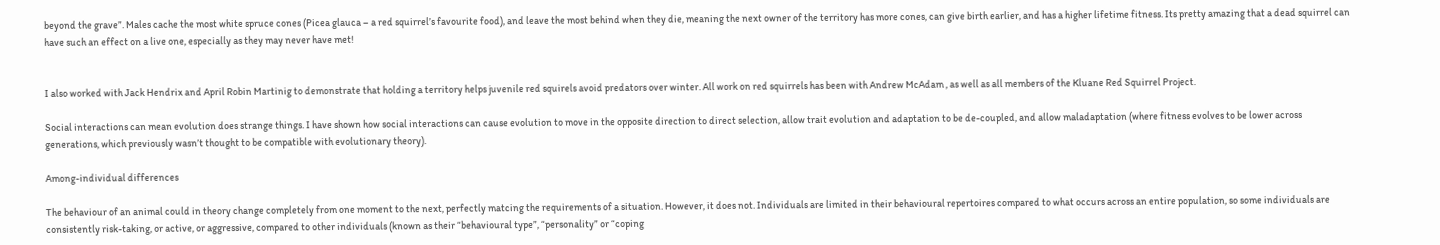beyond the grave”. Males cache the most white spruce cones (Picea glauca – a red squirrel’s favourite food), and leave the most behind when they die, meaning the next owner of the territory has more cones, can give birth earlier, and has a higher lifetime fitness. Its pretty amazing that a dead squirrel can have such an effect on a live one, especially as they may never have met!


I also worked with Jack Hendrix and April Robin Martinig to demonstrate that holding a territory helps juvenile red squirels avoid predators over winter. All work on red squirrels has been with Andrew McAdam , as well as all members of the Kluane Red Squirrel Project.

Social interactions can mean evolution does strange things. I have shown how social interactions can cause evolution to move in the opposite direction to direct selection, allow trait evolution and adaptation to be de-coupled, and allow maladaptation (where fitness evolves to be lower across generations, which previously wasn’t thought to be compatible with evolutionary theory).

Among-individual differences

The behaviour of an animal could in theory change completely from one moment to the next, perfectly matcing the requirements of a situation. However, it does not. Individuals are limited in their behavioural repertoires compared to what occurs across an entire population, so some individuals are consistently risk-taking, or active, or aggressive, compared to other individuals (known as their “behavioural type”, “personality” or “coping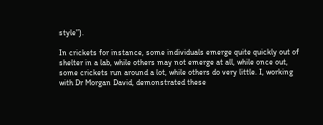style”).

In crickets for instance, some individuals emerge quite quickly out of shelter in a lab, while others may not emerge at all, while once out, some crickets run around a lot, while others do very little. I, working with Dr Morgan David, demonstrated these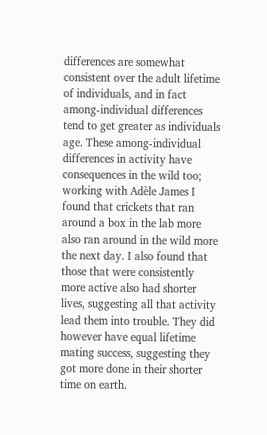differences are somewhat consistent over the adult lifetime of individuals, and in fact among-individual differences tend to get greater as individuals age. These among-individual differences in activity have consequences in the wild too; working with Adèle James I found that crickets that ran around a box in the lab more also ran around in the wild more the next day. I also found that those that were consistently more active also had shorter lives, suggesting all that activity lead them into trouble. They did however have equal lifetime mating success, suggesting they got more done in their shorter time on earth.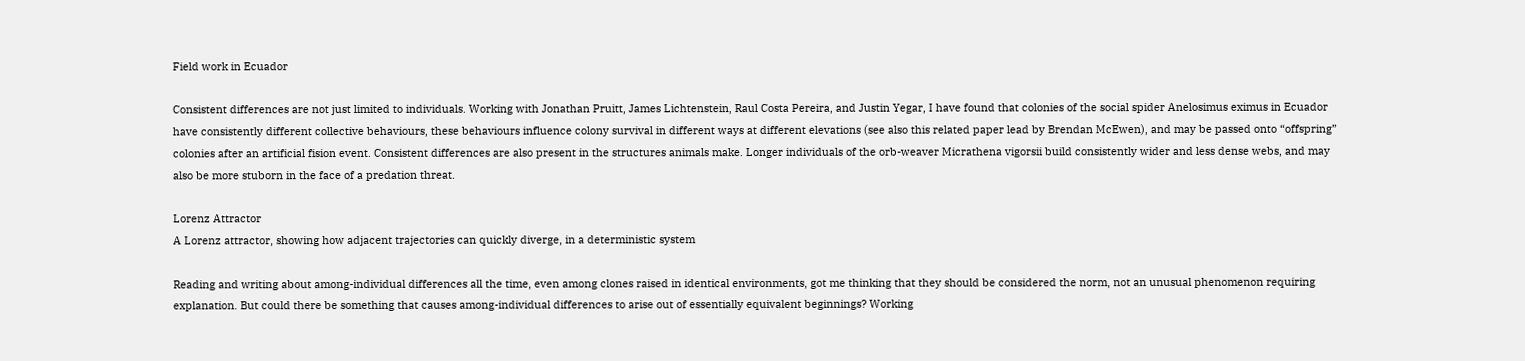Field work in Ecuador

Consistent differences are not just limited to individuals. Working with Jonathan Pruitt, James Lichtenstein, Raul Costa Pereira, and Justin Yegar, I have found that colonies of the social spider Anelosimus eximus in Ecuador have consistently different collective behaviours, these behaviours influence colony survival in different ways at different elevations (see also this related paper lead by Brendan McEwen), and may be passed onto “offspring” colonies after an artificial fision event. Consistent differences are also present in the structures animals make. Longer individuals of the orb-weaver Micrathena vigorsii build consistently wider and less dense webs, and may also be more stuborn in the face of a predation threat.

Lorenz Attractor
A Lorenz attractor, showing how adjacent trajectories can quickly diverge, in a deterministic system

Reading and writing about among-individual differences all the time, even among clones raised in identical environments, got me thinking that they should be considered the norm, not an unusual phenomenon requiring explanation. But could there be something that causes among-individual differences to arise out of essentially equivalent beginnings? Working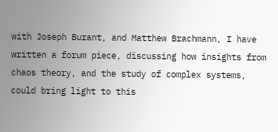with Joseph Burant, and Matthew Brachmann, I have written a forum piece, discussing how insights from chaos theory, and the study of complex systems, could bring light to this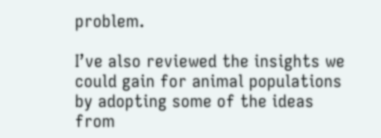problem.

I’ve also reviewed the insights we could gain for animal populations by adopting some of the ideas from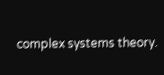complex systems theory.